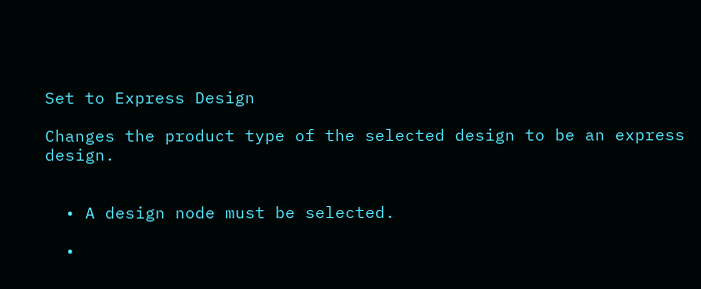Set to Express Design

Changes the product type of the selected design to be an express design.


  • A design node must be selected.

  •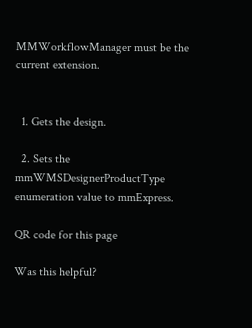MMWorkflowManager must be the current extension.


  1. Gets the design.

  2. Sets the mmWMSDesignerProductType enumeration value to mmExpress.

QR code for this page

Was this helpful?